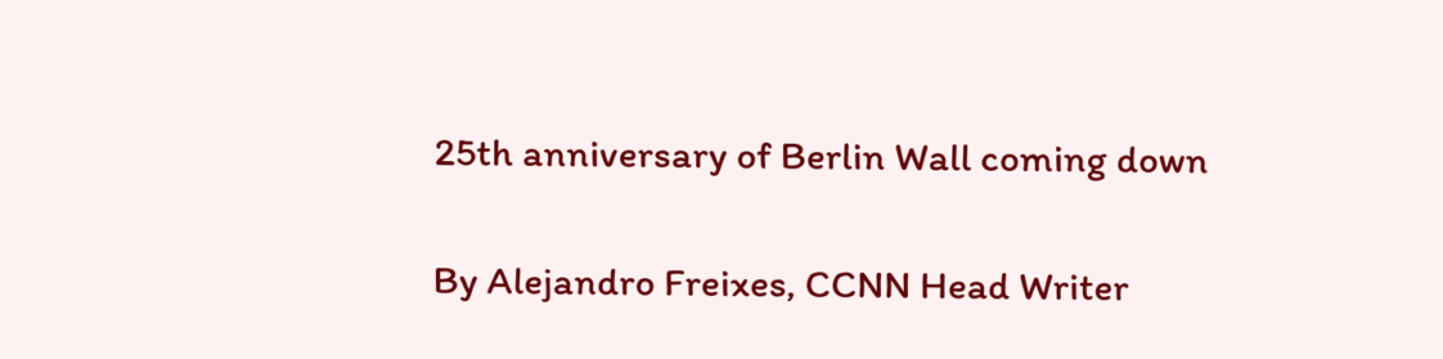25th anniversary of Berlin Wall coming down

By Alejandro Freixes, CCNN Head Writer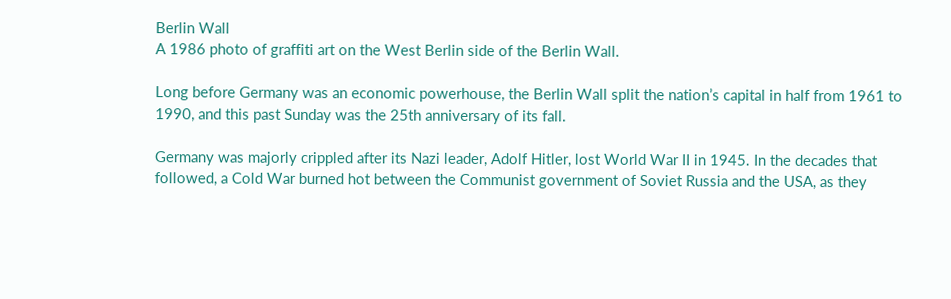Berlin Wall
A 1986 photo of graffiti art on the West Berlin side of the Berlin Wall.

Long before Germany was an economic powerhouse, the Berlin Wall split the nation’s capital in half from 1961 to 1990, and this past Sunday was the 25th anniversary of its fall.

Germany was majorly crippled after its Nazi leader, Adolf Hitler, lost World War II in 1945. In the decades that followed, a Cold War burned hot between the Communist government of Soviet Russia and the USA, as they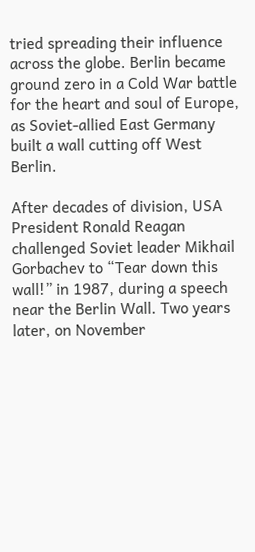tried spreading their influence across the globe. Berlin became ground zero in a Cold War battle for the heart and soul of Europe, as Soviet-allied East Germany built a wall cutting off West Berlin.

After decades of division, USA President Ronald Reagan challenged Soviet leader Mikhail Gorbachev to “Tear down this wall!” in 1987, during a speech near the Berlin Wall. Two years later, on November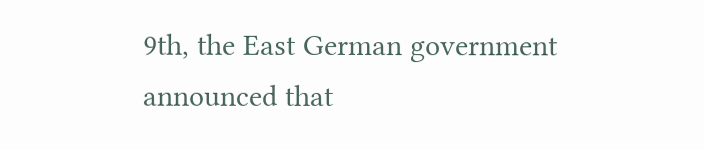9th, the East German government announced that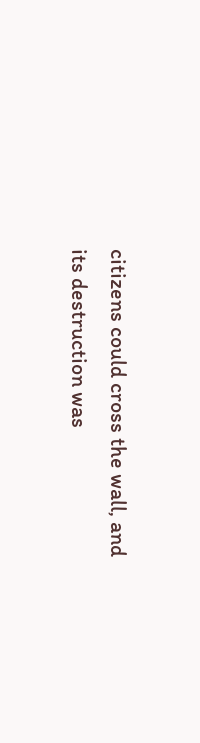citizens could cross the wall, and its destruction was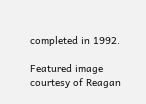completed in 1992.

Featured image courtesy of Reagan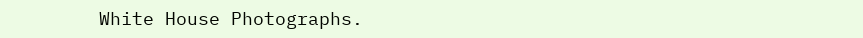White House Photographs.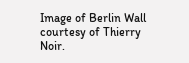Image of Berlin Wall courtesy of Thierry Noir.